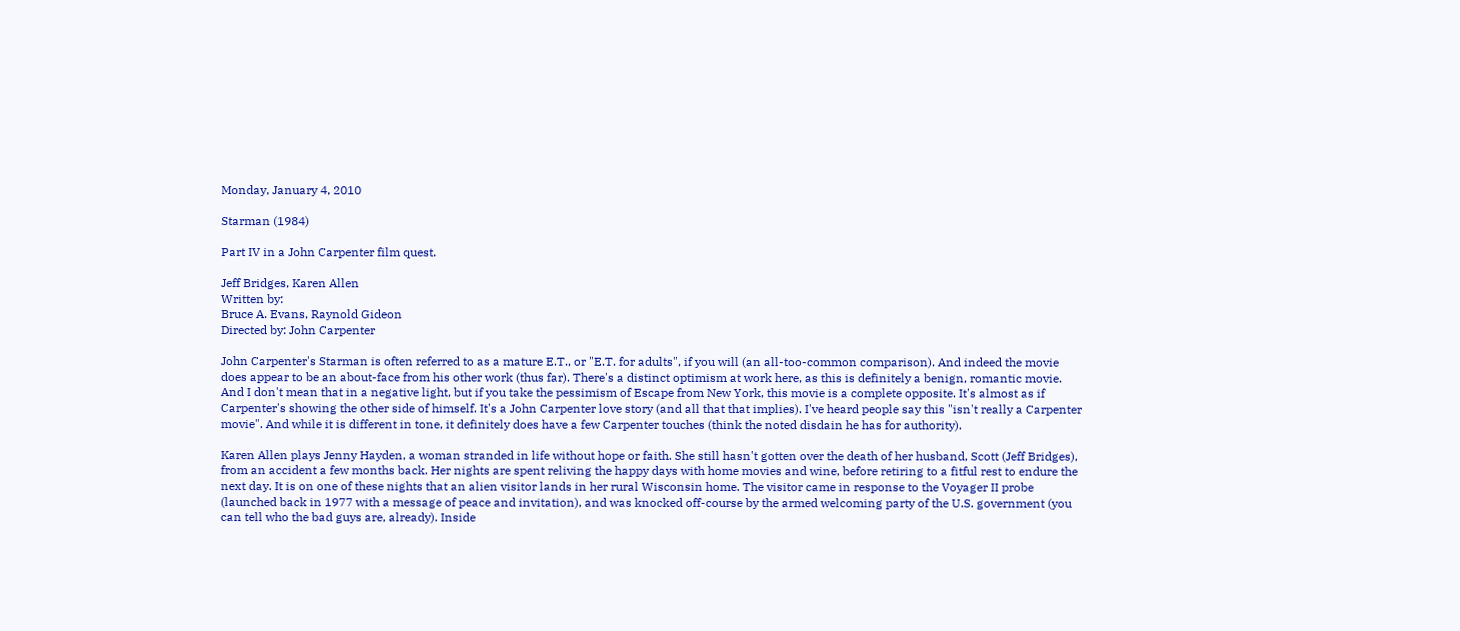Monday, January 4, 2010

Starman (1984)

Part IV in a John Carpenter film quest.

Jeff Bridges, Karen Allen
Written by:
Bruce A. Evans, Raynold Gideon
Directed by: John Carpenter

John Carpenter's Starman is often referred to as a mature E.T., or "E.T. for adults", if you will (an all-too-common comparison). And indeed the movie does appear to be an about-face from his other work (thus far). There's a distinct optimism at work here, as this is definitely a benign, romantic movie. And I don't mean that in a negative light, but if you take the pessimism of Escape from New York, this movie is a complete opposite. It's almost as if Carpenter's showing the other side of himself. It's a John Carpenter love story (and all that that implies). I've heard people say this "isn't really a Carpenter movie". And while it is different in tone, it definitely does have a few Carpenter touches (think the noted disdain he has for authority).

Karen Allen plays Jenny Hayden, a woman stranded in life without hope or faith. She still hasn't gotten over the death of her husband, Scott (Jeff Bridges), from an accident a few months back. Her nights are spent reliving the happy days with home movies and wine, before retiring to a fitful rest to endure the next day. It is on one of these nights that an alien visitor lands in her rural Wisconsin home. The visitor came in response to the Voyager II probe (launched back in 1977 with a message of peace and invitation), and was knocked off-course by the armed welcoming party of the U.S. government (you can tell who the bad guys are, already). Inside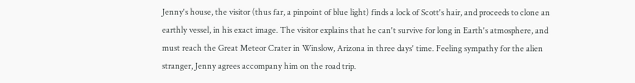Jenny's house, the visitor (thus far, a pinpoint of blue light) finds a lock of Scott's hair, and proceeds to clone an earthly vessel, in his exact image. The visitor explains that he can't survive for long in Earth's atmosphere, and must reach the Great Meteor Crater in Winslow, Arizona in three days' time. Feeling sympathy for the alien stranger, Jenny agrees accompany him on the road trip.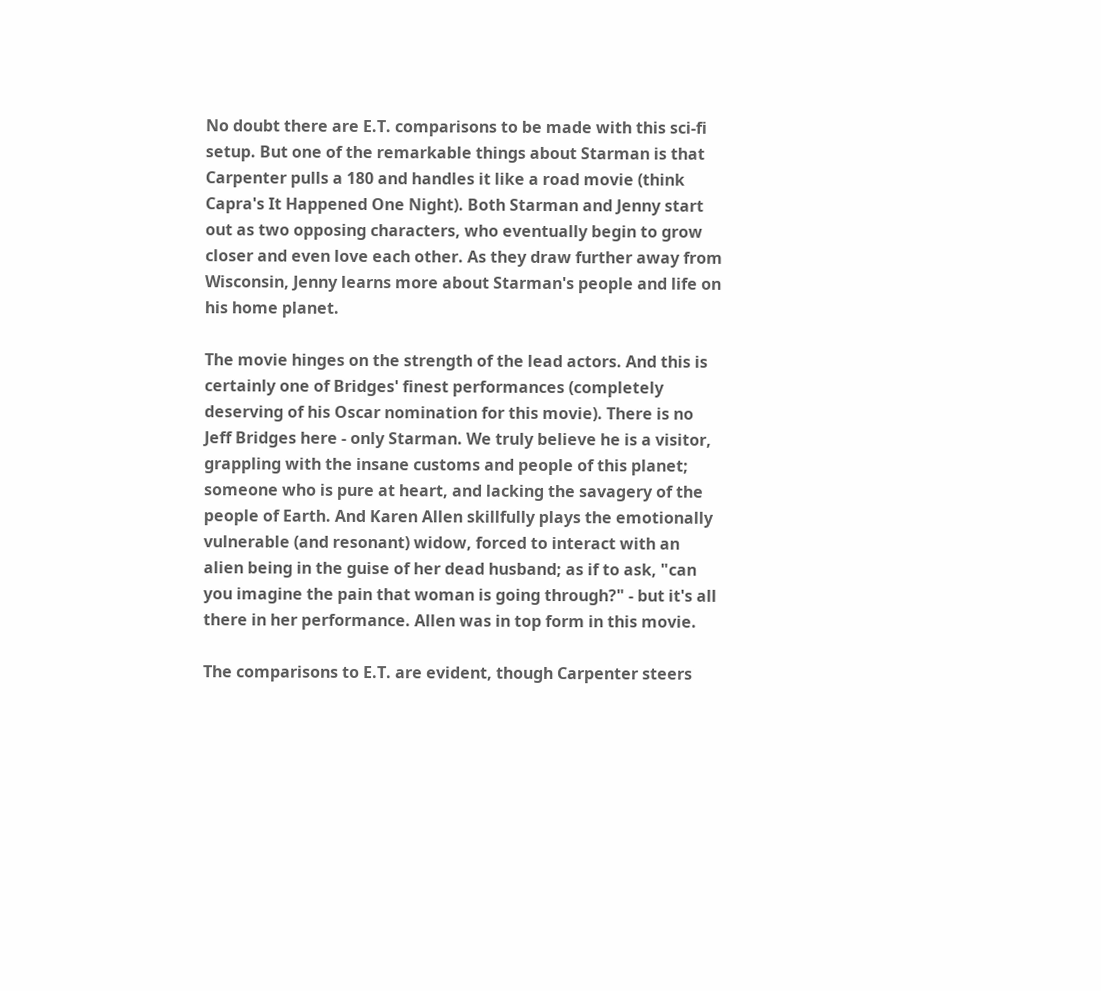No doubt there are E.T. comparisons to be made with this sci-fi setup. But one of the remarkable things about Starman is that Carpenter pulls a 180 and handles it like a road movie (think Capra's It Happened One Night). Both Starman and Jenny start out as two opposing characters, who eventually begin to grow closer and even love each other. As they draw further away from Wisconsin, Jenny learns more about Starman's people and life on his home planet.

The movie hinges on the strength of the lead actors. And this is certainly one of Bridges' finest performances (completely deserving of his Oscar nomination for this movie). There is no Jeff Bridges here - only Starman. We truly believe he is a visitor, grappling with the insane customs and people of this planet; someone who is pure at heart, and lacking the savagery of the people of Earth. And Karen Allen skillfully plays the emotionally vulnerable (and resonant) widow, forced to interact with an alien being in the guise of her dead husband; as if to ask, "can you imagine the pain that woman is going through?" - but it's all there in her performance. Allen was in top form in this movie.

The comparisons to E.T. are evident, though Carpenter steers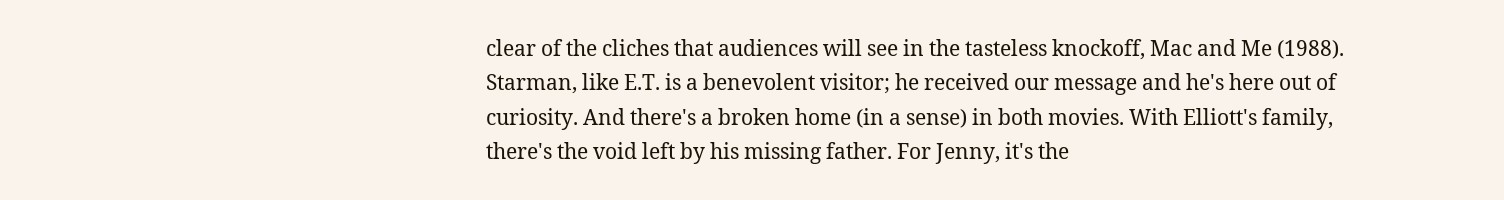clear of the cliches that audiences will see in the tasteless knockoff, Mac and Me (1988). Starman, like E.T. is a benevolent visitor; he received our message and he's here out of curiosity. And there's a broken home (in a sense) in both movies. With Elliott's family, there's the void left by his missing father. For Jenny, it's the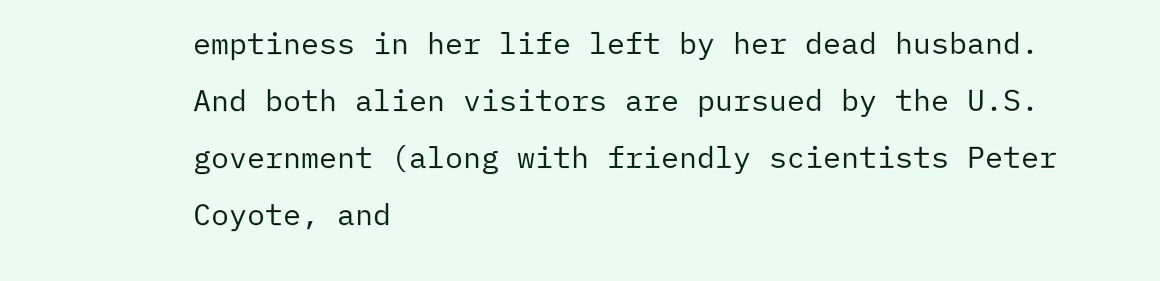emptiness in her life left by her dead husband. And both alien visitors are pursued by the U.S. government (along with friendly scientists Peter Coyote, and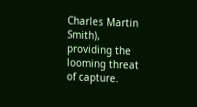Charles Martin Smith), providing the looming threat of capture.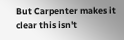But Carpenter makes it clear this isn't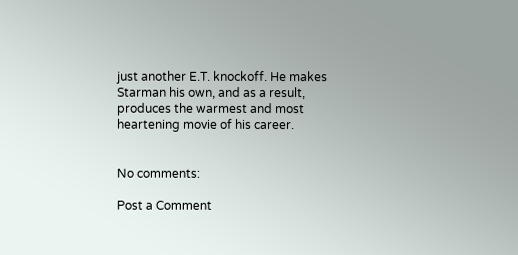just another E.T. knockoff. He makes Starman his own, and as a result, produces the warmest and most heartening movie of his career.


No comments:

Post a Comment